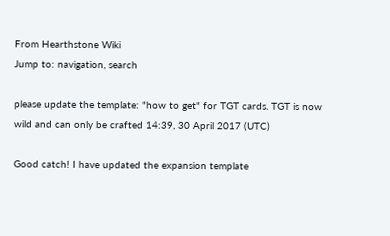From Hearthstone Wiki
Jump to: navigation, search

please update the template: "how to get" for TGT cards. TGT is now wild and can only be crafted 14:39, 30 April 2017 (UTC)

Good catch! I have updated the expansion template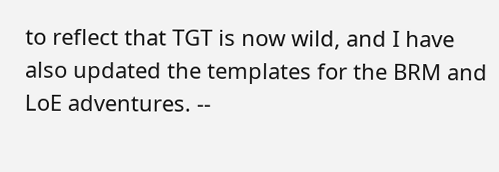to reflect that TGT is now wild, and I have also updated the templates for the BRM and LoE adventures. --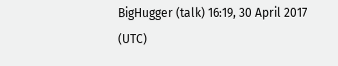BigHugger (talk) 16:19, 30 April 2017 (UTC)